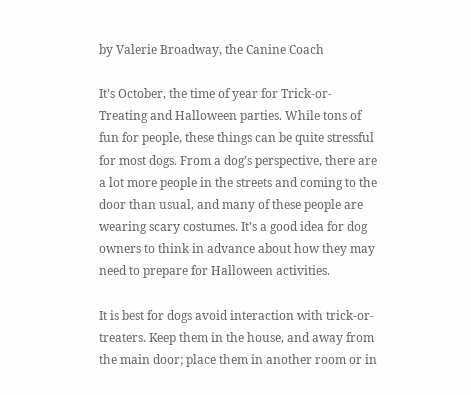by Valerie Broadway, the Canine Coach

It’s October, the time of year for Trick-or-Treating and Halloween parties. While tons of fun for people, these things can be quite stressful for most dogs. From a dog’s perspective, there are a lot more people in the streets and coming to the door than usual, and many of these people are wearing scary costumes. It’s a good idea for dog owners to think in advance about how they may need to prepare for Halloween activities.

It is best for dogs avoid interaction with trick-or-treaters. Keep them in the house, and away from the main door; place them in another room or in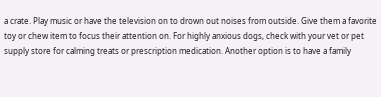a crate. Play music or have the television on to drown out noises from outside. Give them a favorite toy or chew item to focus their attention on. For highly anxious dogs, check with your vet or pet supply store for calming treats or prescription medication. Another option is to have a family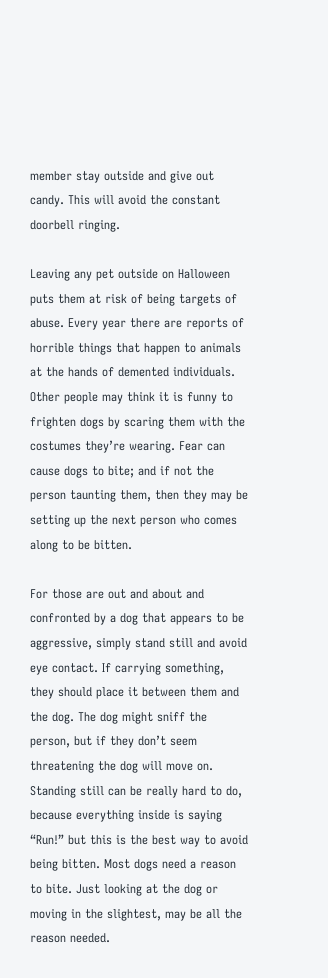member stay outside and give out candy. This will avoid the constant doorbell ringing.

Leaving any pet outside on Halloween puts them at risk of being targets of abuse. Every year there are reports of horrible things that happen to animals at the hands of demented individuals. Other people may think it is funny to frighten dogs by scaring them with the costumes they’re wearing. Fear can cause dogs to bite; and if not the person taunting them, then they may be setting up the next person who comes along to be bitten.

For those are out and about and confronted by a dog that appears to be aggressive, simply stand still and avoid eye contact. If carrying something, they should place it between them and the dog. The dog might sniff the person, but if they don’t seem threatening the dog will move on. Standing still can be really hard to do, because everything inside is saying “Run!” but this is the best way to avoid being bitten. Most dogs need a reason to bite. Just looking at the dog or moving in the slightest, may be all the reason needed.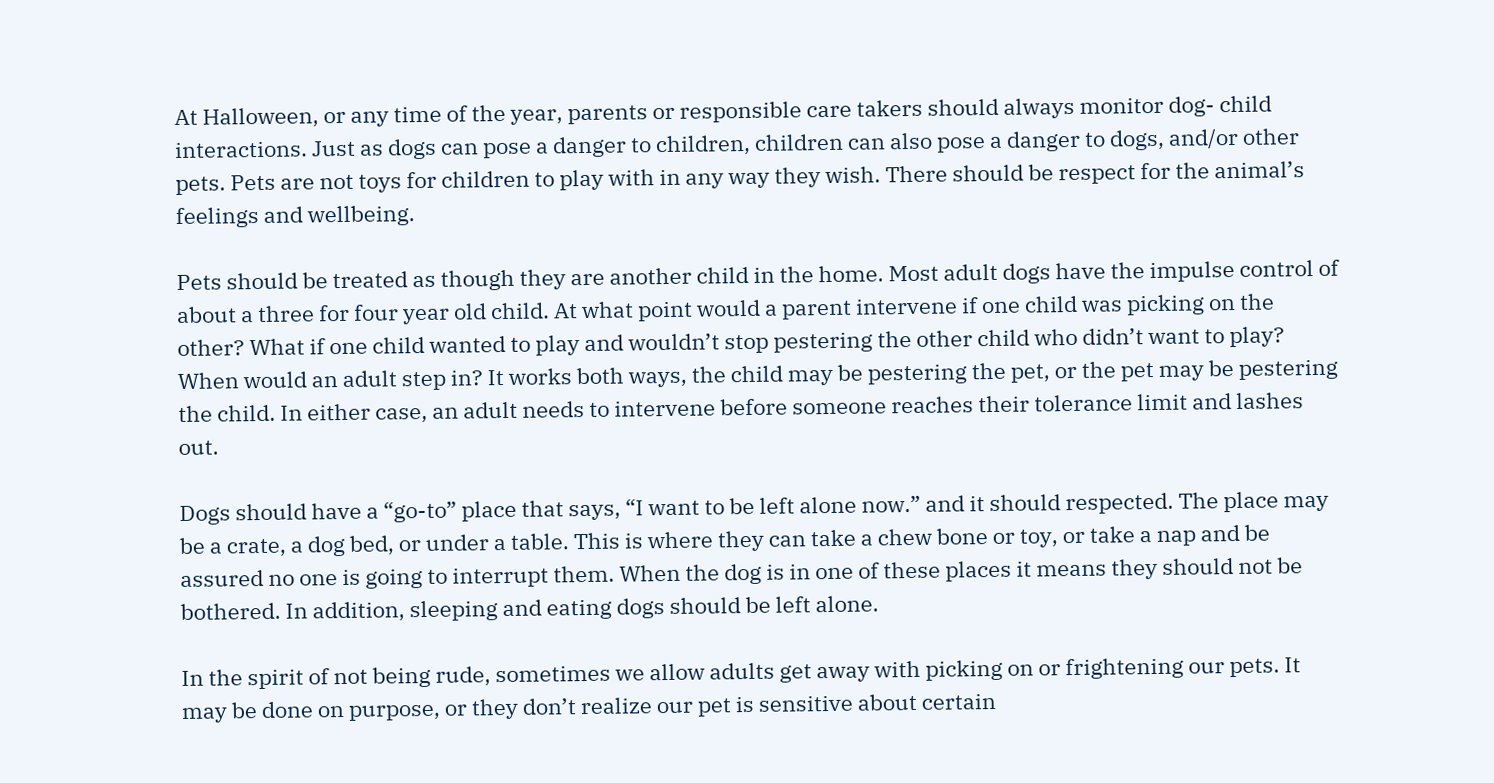At Halloween, or any time of the year, parents or responsible care takers should always monitor dog- child interactions. Just as dogs can pose a danger to children, children can also pose a danger to dogs, and/or other pets. Pets are not toys for children to play with in any way they wish. There should be respect for the animal’s feelings and wellbeing.

Pets should be treated as though they are another child in the home. Most adult dogs have the impulse control of about a three for four year old child. At what point would a parent intervene if one child was picking on the other? What if one child wanted to play and wouldn’t stop pestering the other child who didn’t want to play? When would an adult step in? It works both ways, the child may be pestering the pet, or the pet may be pestering the child. In either case, an adult needs to intervene before someone reaches their tolerance limit and lashes out.

Dogs should have a “go-to” place that says, “I want to be left alone now.” and it should respected. The place may be a crate, a dog bed, or under a table. This is where they can take a chew bone or toy, or take a nap and be assured no one is going to interrupt them. When the dog is in one of these places it means they should not be bothered. In addition, sleeping and eating dogs should be left alone.

In the spirit of not being rude, sometimes we allow adults get away with picking on or frightening our pets. It may be done on purpose, or they don’t realize our pet is sensitive about certain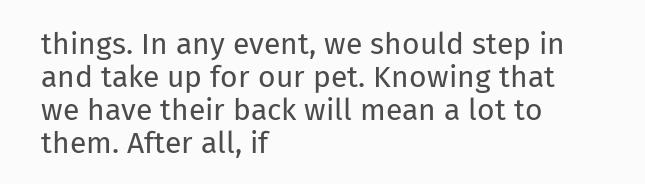things. In any event, we should step in and take up for our pet. Knowing that we have their back will mean a lot to them. After all, if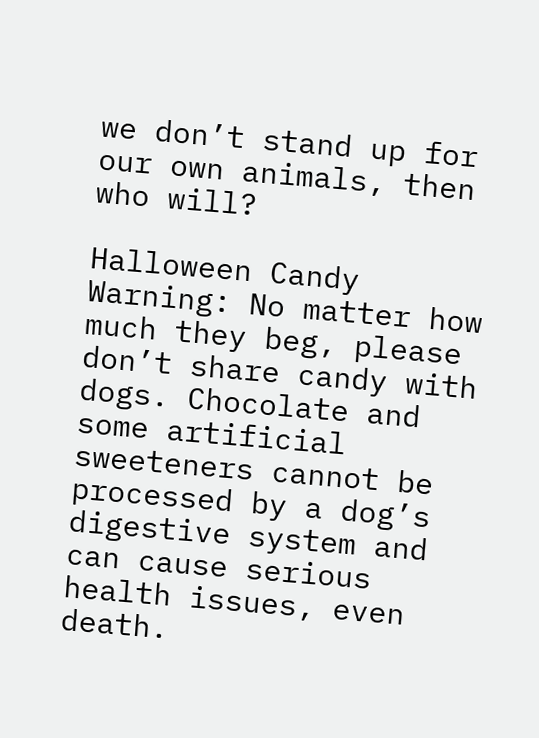we don’t stand up for our own animals, then who will?

Halloween Candy Warning: No matter how much they beg, please don’t share candy with dogs. Chocolate and some artificial sweeteners cannot be processed by a dog’s digestive system and can cause serious health issues, even death.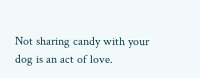Not sharing candy with your dog is an act of love.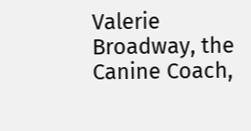Valerie Broadway, the Canine Coach,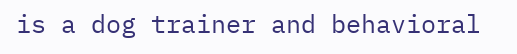is a dog trainer and behavioral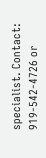specialist. Contact: 919-542-4726 or